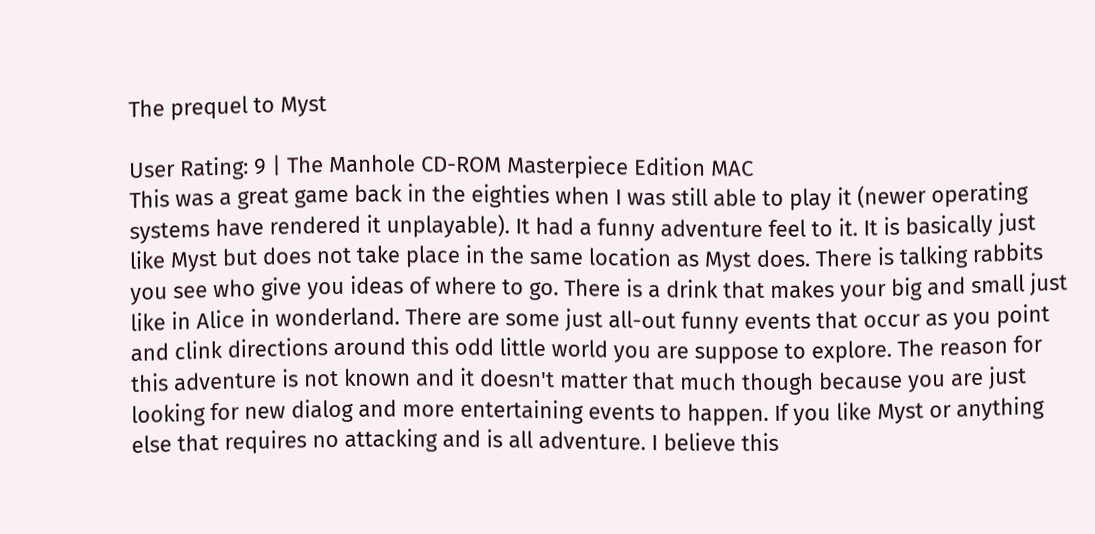The prequel to Myst

User Rating: 9 | The Manhole CD-ROM Masterpiece Edition MAC
This was a great game back in the eighties when I was still able to play it (newer operating systems have rendered it unplayable). It had a funny adventure feel to it. It is basically just like Myst but does not take place in the same location as Myst does. There is talking rabbits you see who give you ideas of where to go. There is a drink that makes your big and small just like in Alice in wonderland. There are some just all-out funny events that occur as you point and clink directions around this odd little world you are suppose to explore. The reason for this adventure is not known and it doesn't matter that much though because you are just looking for new dialog and more entertaining events to happen. If you like Myst or anything else that requires no attacking and is all adventure. I believe this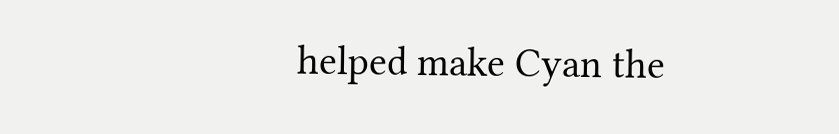helped make Cyan the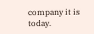company it is today.